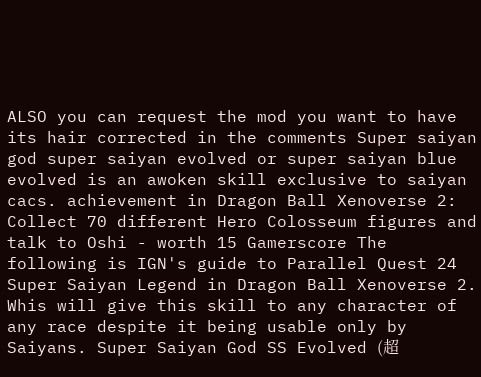ALSO you can request the mod you want to have its hair corrected in the comments Super saiyan god super saiyan evolved or super saiyan blue evolved is an awoken skill exclusive to saiyan cacs. achievement in Dragon Ball Xenoverse 2: Collect 70 different Hero Colosseum figures and talk to Oshi - worth 15 Gamerscore The following is IGN's guide to Parallel Quest 24 Super Saiyan Legend in Dragon Ball Xenoverse 2. Whis will give this skill to any character of any race despite it being usable only by Saiyans. Super Saiyan God SS Evolved (超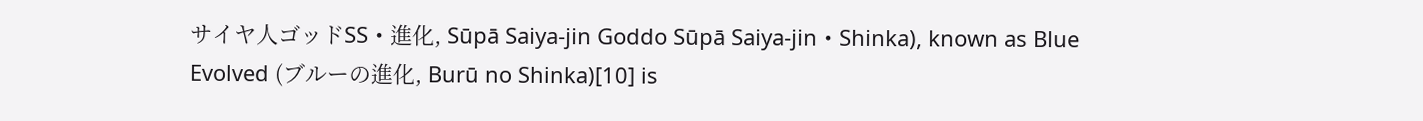サイヤ人ゴッドSS・進化, Sūpā Saiya-jin Goddo Sūpā Saiya-jin・Shinka), known as Blue Evolved (ブルーの進化, Burū no Shinka)[10] is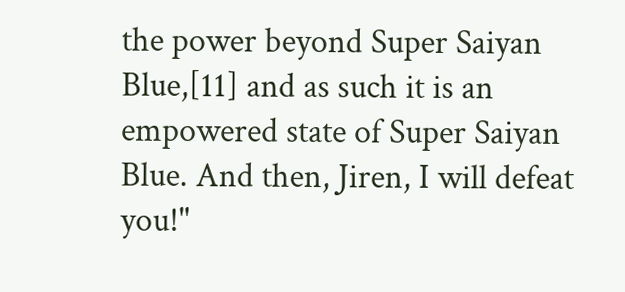the power beyond Super Saiyan Blue,[11] and as such it is an empowered state of Super Saiyan Blue. And then, Jiren, I will defeat you!"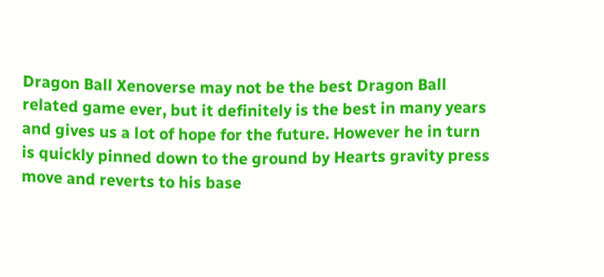Dragon Ball Xenoverse may not be the best Dragon Ball related game ever, but it definitely is the best in many years and gives us a lot of hope for the future. However he in turn is quickly pinned down to the ground by Hearts gravity press move and reverts to his base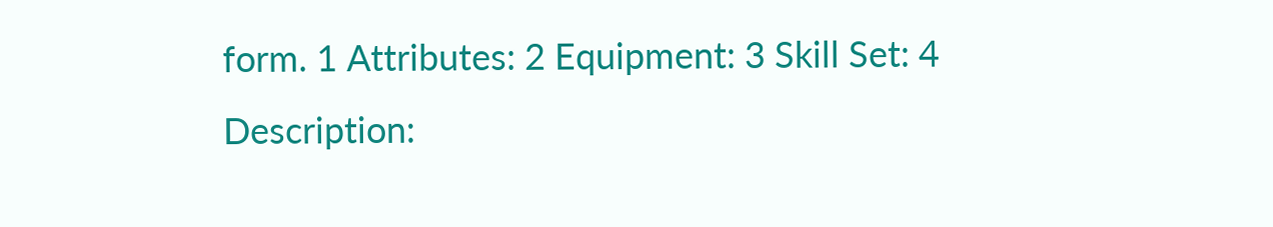form. 1 Attributes: 2 Equipment: 3 Skill Set: 4 Description: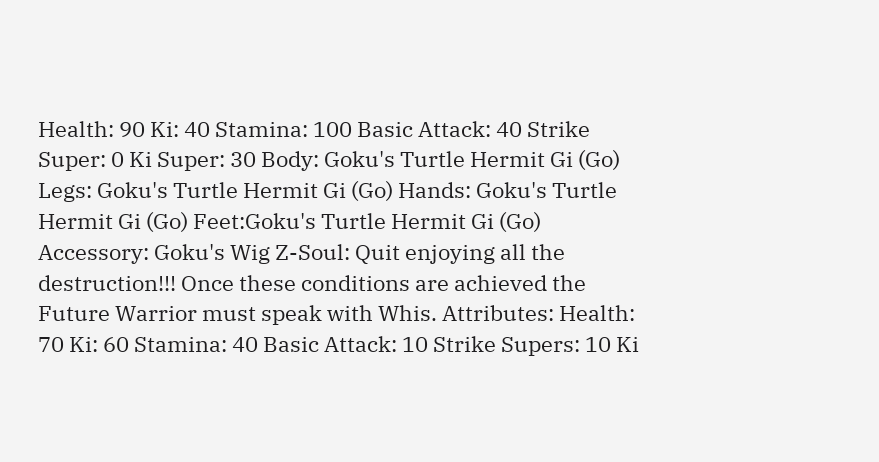Health: 90 Ki: 40 Stamina: 100 Basic Attack: 40 Strike Super: 0 Ki Super: 30 Body: Goku's Turtle Hermit Gi (Go) Legs: Goku's Turtle Hermit Gi (Go) Hands: Goku's Turtle Hermit Gi (Go) Feet:Goku's Turtle Hermit Gi (Go) Accessory: Goku's Wig Z-Soul: Quit enjoying all the destruction!!! Once these conditions are achieved the Future Warrior must speak with Whis. Attributes: Health: 70 Ki: 60 Stamina: 40 Basic Attack: 10 Strike Supers: 10 Ki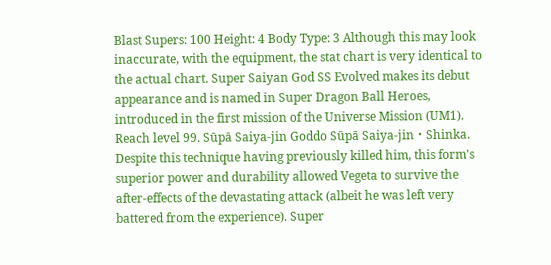Blast Supers: 100 Height: 4 Body Type: 3 Although this may look inaccurate, with the equipment, the stat chart is very identical to the actual chart. Super Saiyan God SS Evolved makes its debut appearance and is named in Super Dragon Ball Heroes, introduced in the first mission of the Universe Mission (UM1). Reach level 99. Sūpā Saiya-jin Goddo Sūpā Saiya-jin・Shinka. Despite this technique having previously killed him, this form's superior power and durability allowed Vegeta to survive the after-effects of the devastating attack (albeit he was left very battered from the experience). Super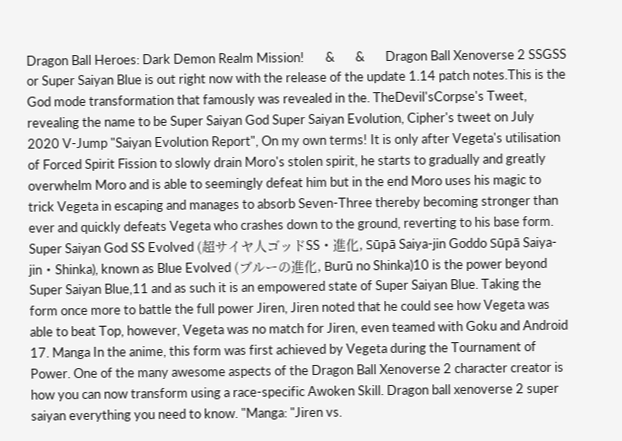Dragon Ball Heroes: Dark Demon Realm Mission!       &       &       Dragon Ball Xenoverse 2 SSGSS or Super Saiyan Blue is out right now with the release of the update 1.14 patch notes.This is the God mode transformation that famously was revealed in the. TheDevil'sCorpse's Tweet, revealing the name to be Super Saiyan God Super Saiyan Evolution, Cipher's tweet on July 2020 V-Jump "Saiyan Evolution Report", On my own terms! It is only after Vegeta's utilisation of Forced Spirit Fission to slowly drain Moro's stolen spirit, he starts to gradually and greatly overwhelm Moro and is able to seemingly defeat him but in the end Moro uses his magic to trick Vegeta in escaping and manages to absorb Seven-Three thereby becoming stronger than ever and quickly defeats Vegeta who crashes down to the ground, reverting to his base form. Super Saiyan God SS Evolved (超サイヤ人ゴッドSS・進化, Sūpā Saiya-jin Goddo Sūpā Saiya-jin・Shinka), known as Blue Evolved (ブルーの進化, Burū no Shinka)10 is the power beyond Super Saiyan Blue,11 and as such it is an empowered state of Super Saiyan Blue. Taking the form once more to battle the full power Jiren, Jiren noted that he could see how Vegeta was able to beat Top, however, Vegeta was no match for Jiren, even teamed with Goku and Android 17. Manga In the anime, this form was first achieved by Vegeta during the Tournament of Power. One of the many awesome aspects of the Dragon Ball Xenoverse 2 character creator is how you can now transform using a race-specific Awoken Skill. Dragon ball xenoverse 2 super saiyan everything you need to know. "Manga: "Jiren vs.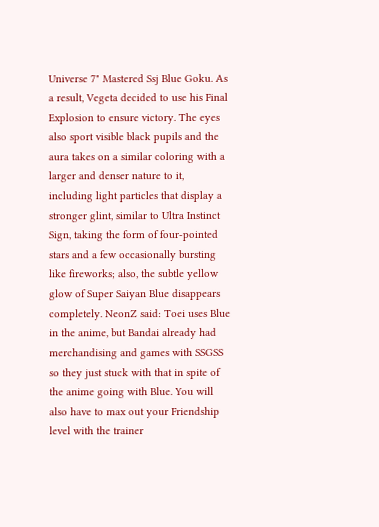Universe 7" Mastered Ssj Blue Goku. As a result, Vegeta decided to use his Final Explosion to ensure victory. The eyes also sport visible black pupils and the aura takes on a similar coloring with a larger and denser nature to it, including light particles that display a stronger glint, similar to Ultra Instinct Sign, taking the form of four-pointed stars and a few occasionally bursting like fireworks; also, the subtle yellow glow of Super Saiyan Blue disappears completely. NeonZ said: Toei uses Blue in the anime, but Bandai already had merchandising and games with SSGSS so they just stuck with that in spite of the anime going with Blue. You will also have to max out your Friendship level with the trainer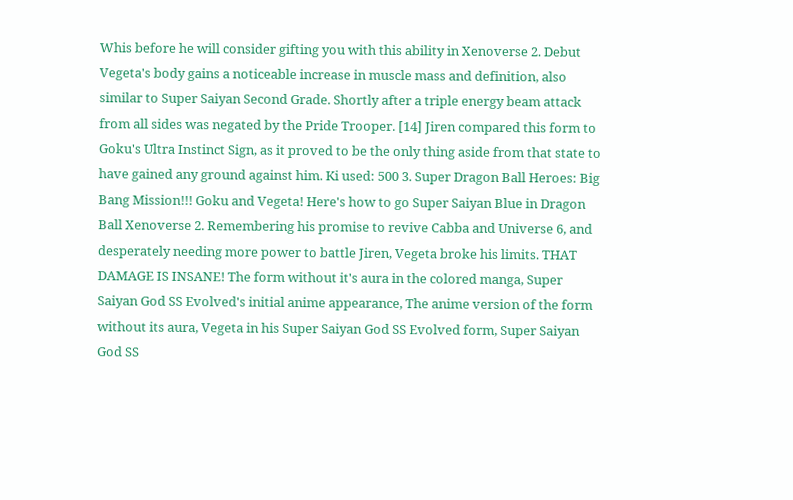Whis before he will consider gifting you with this ability in Xenoverse 2. Debut Vegeta's body gains a noticeable increase in muscle mass and definition, also similar to Super Saiyan Second Grade. Shortly after a triple energy beam attack from all sides was negated by the Pride Trooper. [14] Jiren compared this form to Goku's Ultra Instinct Sign, as it proved to be the only thing aside from that state to have gained any ground against him. Ki used: 500 3. Super Dragon Ball Heroes: Big Bang Mission!!! Goku and Vegeta! Here's how to go Super Saiyan Blue in Dragon Ball Xenoverse 2. Remembering his promise to revive Cabba and Universe 6, and desperately needing more power to battle Jiren, Vegeta broke his limits. THAT DAMAGE IS INSANE! The form without it's aura in the colored manga, Super Saiyan God SS Evolved's initial anime appearance, The anime version of the form without its aura, Vegeta in his Super Saiyan God SS Evolved form, Super Saiyan God SS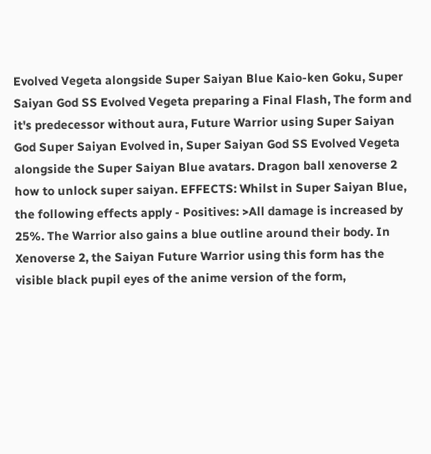Evolved Vegeta alongside Super Saiyan Blue Kaio-ken Goku, Super Saiyan God SS Evolved Vegeta preparing a Final Flash, The form and it's predecessor without aura, Future Warrior using Super Saiyan God Super Saiyan Evolved in, Super Saiyan God SS Evolved Vegeta alongside the Super Saiyan Blue avatars. Dragon ball xenoverse 2 how to unlock super saiyan. EFFECTS: Whilst in Super Saiyan Blue, the following effects apply - Positives: >All damage is increased by 25%. The Warrior also gains a blue outline around their body. In Xenoverse 2, the Saiyan Future Warrior using this form has the visible black pupil eyes of the anime version of the form,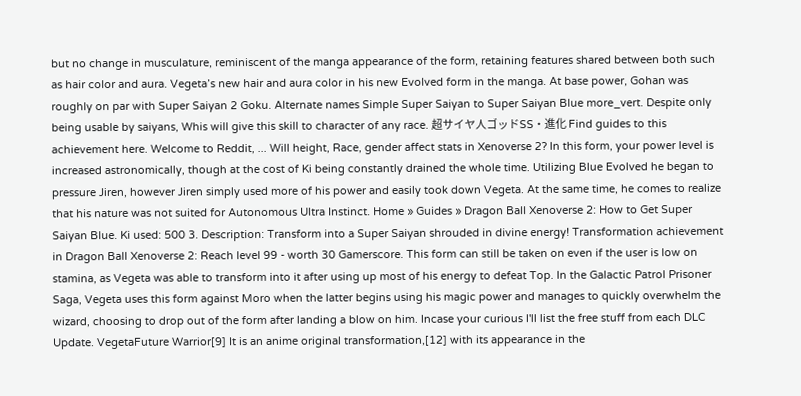but no change in musculature, reminiscent of the manga appearance of the form, retaining features shared between both such as hair color and aura. Vegeta’s new hair and aura color in his new Evolved form in the manga. At base power, Gohan was roughly on par with Super Saiyan 2 Goku. Alternate names Simple Super Saiyan to Super Saiyan Blue more_vert. Despite only being usable by saiyans, Whis will give this skill to character of any race. 超サイヤ人ゴッドSS・進化 Find guides to this achievement here. Welcome to Reddit, ... Will height, Race, gender affect stats in Xenoverse 2? In this form, your power level is increased astronomically, though at the cost of Ki being constantly drained the whole time. Utilizing Blue Evolved he began to pressure Jiren, however Jiren simply used more of his power and easily took down Vegeta. At the same time, he comes to realize that his nature was not suited for Autonomous Ultra Instinct. Home » Guides » Dragon Ball Xenoverse 2: How to Get Super Saiyan Blue. Ki used: 500 3. Description: Transform into a Super Saiyan shrouded in divine energy! Transformation achievement in Dragon Ball Xenoverse 2: Reach level 99 - worth 30 Gamerscore. This form can still be taken on even if the user is low on stamina, as Vegeta was able to transform into it after using up most of his energy to defeat Top. In the Galactic Patrol Prisoner Saga, Vegeta uses this form against Moro when the latter begins using his magic power and manages to quickly overwhelm the wizard, choosing to drop out of the form after landing a blow on him. Incase your curious I'll list the free stuff from each DLC Update. VegetaFuture Warrior[9] It is an anime original transformation,[12] with its appearance in the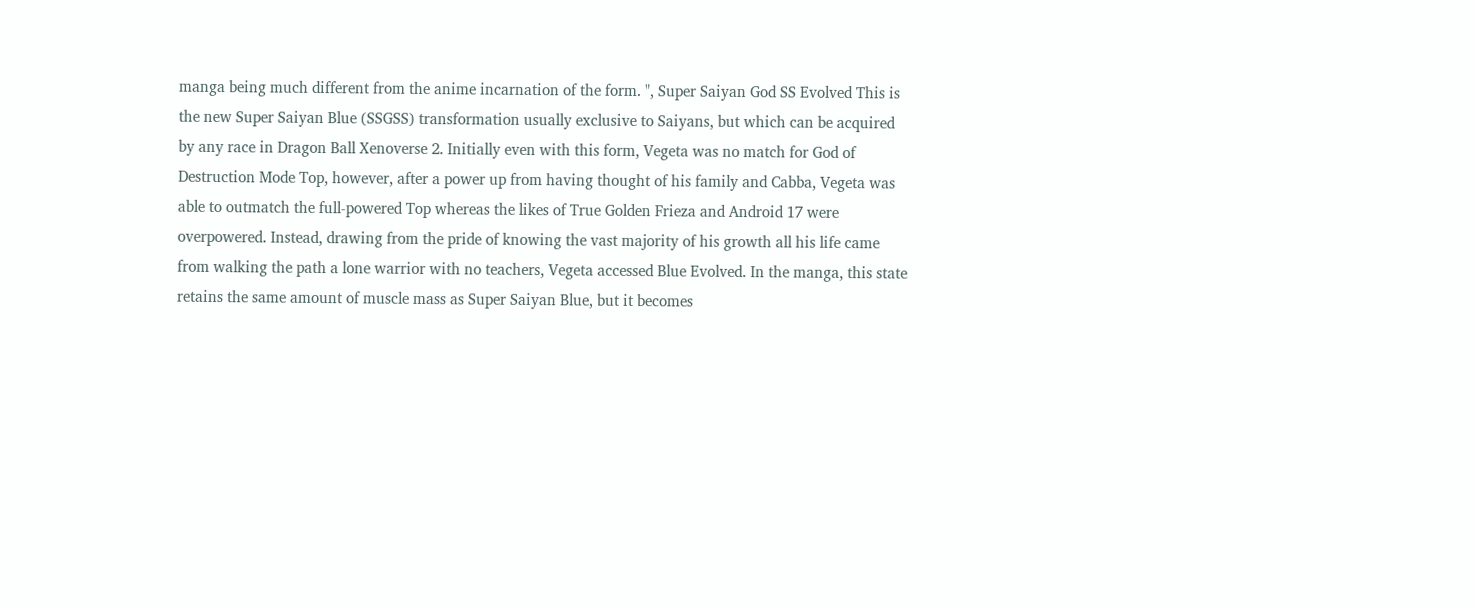manga being much different from the anime incarnation of the form. ", Super Saiyan God SS Evolved This is the new Super Saiyan Blue (SSGSS) transformation usually exclusive to Saiyans, but which can be acquired by any race in Dragon Ball Xenoverse 2. Initially even with this form, Vegeta was no match for God of Destruction Mode Top, however, after a power up from having thought of his family and Cabba, Vegeta was able to outmatch the full-powered Top whereas the likes of True Golden Frieza and Android 17 were overpowered. Instead, drawing from the pride of knowing the vast majority of his growth all his life came from walking the path a lone warrior with no teachers, Vegeta accessed Blue Evolved. In the manga, this state retains the same amount of muscle mass as Super Saiyan Blue, but it becomes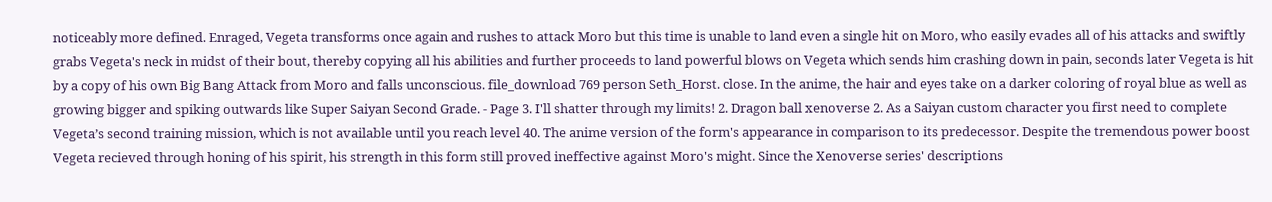noticeably more defined. Enraged, Vegeta transforms once again and rushes to attack Moro but this time is unable to land even a single hit on Moro, who easily evades all of his attacks and swiftly grabs Vegeta's neck in midst of their bout, thereby copying all his abilities and further proceeds to land powerful blows on Vegeta which sends him crashing down in pain, seconds later Vegeta is hit by a copy of his own Big Bang Attack from Moro and falls unconscious. file_download 769 person Seth_Horst. close. In the anime, the hair and eyes take on a darker coloring of royal blue as well as growing bigger and spiking outwards like Super Saiyan Second Grade. - Page 3. I'll shatter through my limits! 2. Dragon ball xenoverse 2. As a Saiyan custom character you first need to complete Vegeta’s second training mission, which is not available until you reach level 40. The anime version of the form's appearance in comparison to its predecessor. Despite the tremendous power boost Vegeta recieved through honing of his spirit, his strength in this form still proved ineffective against Moro's might. Since the Xenoverse series' descriptions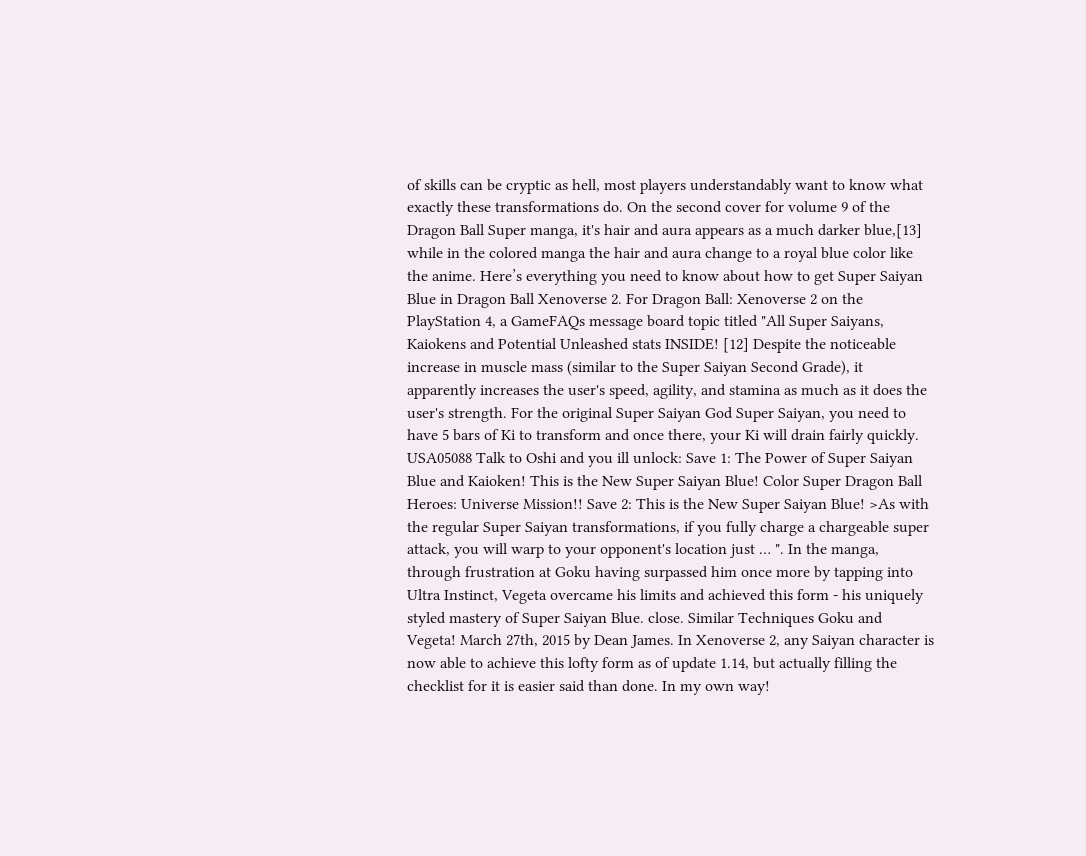of skills can be cryptic as hell, most players understandably want to know what exactly these transformations do. On the second cover for volume 9 of the Dragon Ball Super manga, it's hair and aura appears as a much darker blue,[13] while in the colored manga the hair and aura change to a royal blue color like the anime. Here’s everything you need to know about how to get Super Saiyan Blue in Dragon Ball Xenoverse 2. For Dragon Ball: Xenoverse 2 on the PlayStation 4, a GameFAQs message board topic titled "All Super Saiyans, Kaiokens and Potential Unleashed stats INSIDE! [12] Despite the noticeable increase in muscle mass (similar to the Super Saiyan Second Grade), it apparently increases the user's speed, agility, and stamina as much as it does the user's strength. For the original Super Saiyan God Super Saiyan, you need to have 5 bars of Ki to transform and once there, your Ki will drain fairly quickly. USA05088 Talk to Oshi and you ill unlock: Save 1: The Power of Super Saiyan Blue and Kaioken! This is the New Super Saiyan Blue! Color Super Dragon Ball Heroes: Universe Mission!! Save 2: This is the New Super Saiyan Blue! >As with the regular Super Saiyan transformations, if you fully charge a chargeable super attack, you will warp to your opponent's location just … ". In the manga, through frustration at Goku having surpassed him once more by tapping into Ultra Instinct, Vegeta overcame his limits and achieved this form - his uniquely styled mastery of Super Saiyan Blue. close. Similar Techniques Goku and Vegeta! March 27th, 2015 by Dean James. In Xenoverse 2, any Saiyan character is now able to achieve this lofty form as of update 1.14, but actually filling the checklist for it is easier said than done. In my own way!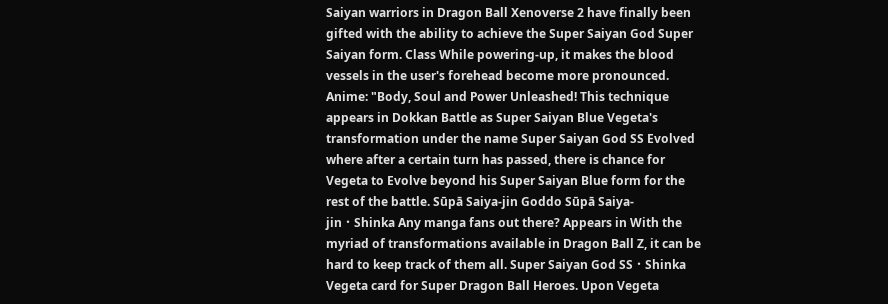Saiyan warriors in Dragon Ball Xenoverse 2 have finally been gifted with the ability to achieve the Super Saiyan God Super Saiyan form. Class While powering-up, it makes the blood vessels in the user's forehead become more pronounced. Anime: "Body, Soul and Power Unleashed! This technique appears in Dokkan Battle as Super Saiyan Blue Vegeta's transformation under the name Super Saiyan God SS Evolved where after a certain turn has passed, there is chance for Vegeta to Evolve beyond his Super Saiyan Blue form for the rest of the battle. Sūpā Saiya-jin Goddo Sūpā Saiya-jin・Shinka Any manga fans out there? Appears in With the myriad of transformations available in Dragon Ball Z, it can be hard to keep track of them all. Super Saiyan God SS・Shinka Vegeta card for Super Dragon Ball Heroes. Upon Vegeta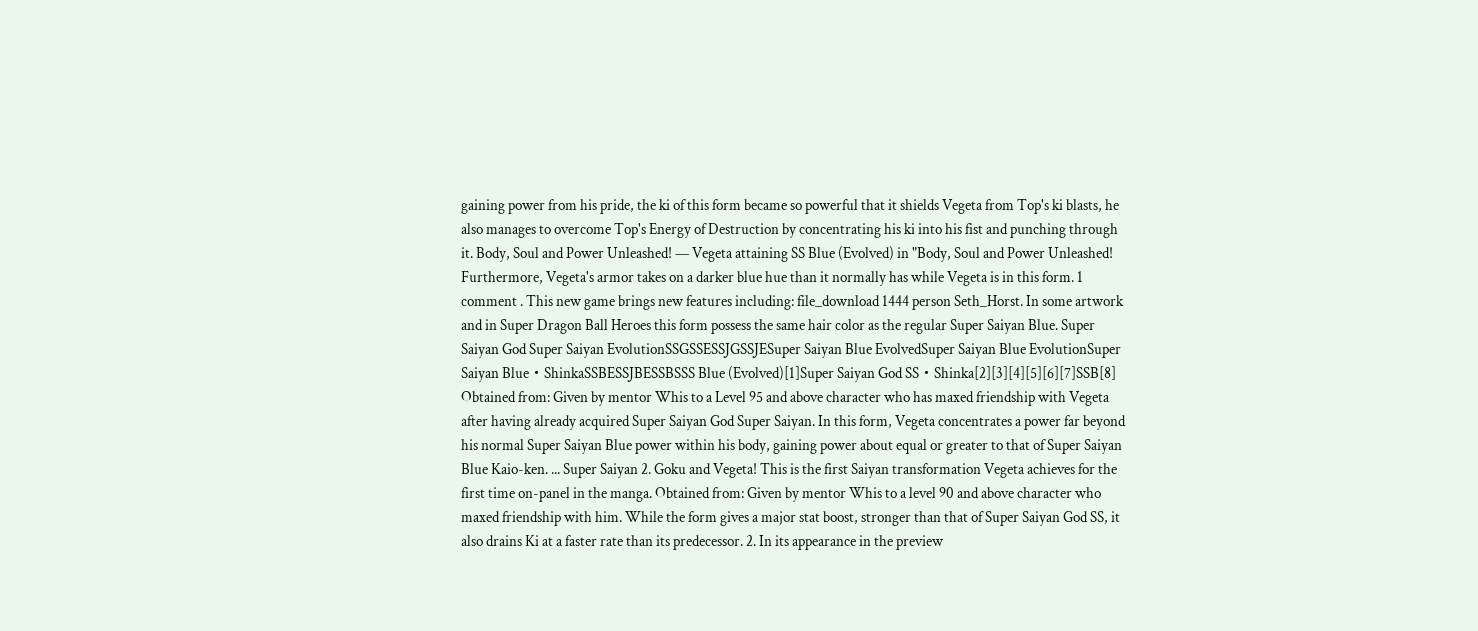gaining power from his pride, the ki of this form became so powerful that it shields Vegeta from Top's ki blasts, he also manages to overcome Top's Energy of Destruction by concentrating his ki into his fist and punching through it. Body, Soul and Power Unleashed! — Vegeta attaining SS Blue (Evolved) in "Body, Soul and Power Unleashed! Furthermore, Vegeta's armor takes on a darker blue hue than it normally has while Vegeta is in this form. 1 comment . This new game brings new features including: file_download 1444 person Seth_Horst. In some artwork and in Super Dragon Ball Heroes this form possess the same hair color as the regular Super Saiyan Blue. Super Saiyan God Super Saiyan EvolutionSSGSSESSJGSSJESuper Saiyan Blue EvolvedSuper Saiyan Blue EvolutionSuper Saiyan Blue・ShinkaSSBESSJBESSBSSS Blue (Evolved)[1]Super Saiyan God SS・Shinka[2][3][4][5][6][7]SSB[8] Obtained from: Given by mentor Whis to a Level 95 and above character who has maxed friendship with Vegeta after having already acquired Super Saiyan God Super Saiyan. In this form, Vegeta concentrates a power far beyond his normal Super Saiyan Blue power within his body, gaining power about equal or greater to that of Super Saiyan Blue Kaio-ken. ... Super Saiyan 2. Goku and Vegeta! This is the first Saiyan transformation Vegeta achieves for the first time on-panel in the manga. Obtained from: Given by mentor Whis to a level 90 and above character who maxed friendship with him. While the form gives a major stat boost, stronger than that of Super Saiyan God SS, it also drains Ki at a faster rate than its predecessor. 2. In its appearance in the preview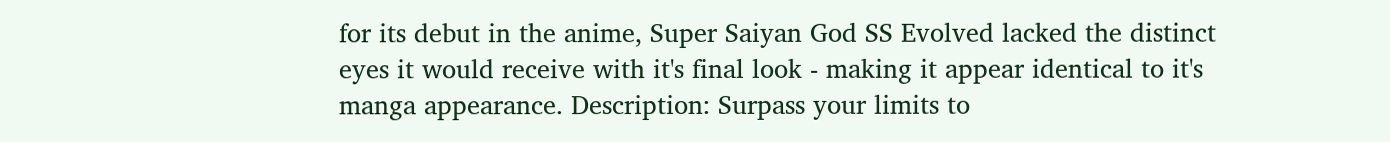for its debut in the anime, Super Saiyan God SS Evolved lacked the distinct eyes it would receive with it's final look - making it appear identical to it's manga appearance. Description: Surpass your limits to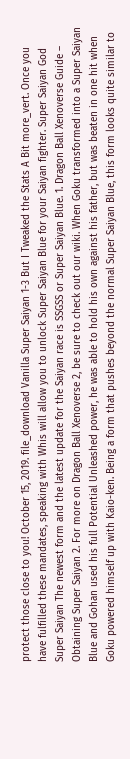protect those close to you! October 15, 2019. file_download Vanilla Super Saiyan 1-3 But I Tweaked the Stats A Bit more_vert. Once you have fulfilled these mandates, speaking with Whis will allow you to unlock Super Saiyan Blue for your Saiyan fighter. Super Saiyan God Super Saiyan The newest form and the latest update for the Saiyan race is SSGSS or Super Saiyan Blue. 1. Dragon Ball Xenoverse Guide – Obtaining Super Saiyan 2. For more on Dragon Ball Xenoverse 2, be sure to check out our wiki. When Goku transformed into a Super Saiyan Blue and Gohan used his full Potential Unleashed power, he was able to hold his own against his father, but was beaten in one hit when Goku powered himself up with Kaio-ken. Being a form that pushes beyond the normal Super Saiyan Blue, this form looks quite similar to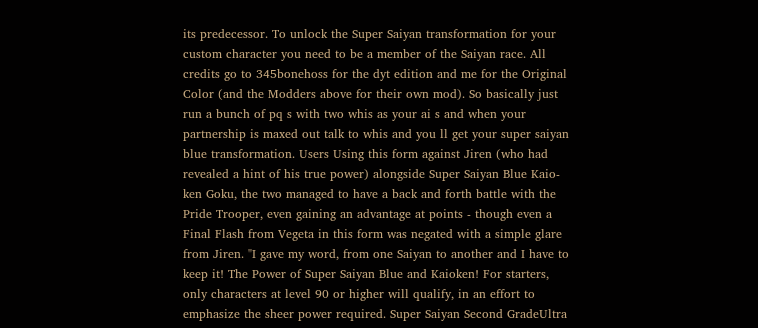its predecessor. To unlock the Super Saiyan transformation for your custom character you need to be a member of the Saiyan race. All credits go to 345bonehoss for the dyt edition and me for the Original Color (and the Modders above for their own mod). So basically just run a bunch of pq s with two whis as your ai s and when your partnership is maxed out talk to whis and you ll get your super saiyan blue transformation. Users Using this form against Jiren (who had revealed a hint of his true power) alongside Super Saiyan Blue Kaio-ken Goku, the two managed to have a back and forth battle with the Pride Trooper, even gaining an advantage at points - though even a Final Flash from Vegeta in this form was negated with a simple glare from Jiren. "I gave my word, from one Saiyan to another and I have to keep it! The Power of Super Saiyan Blue and Kaioken! For starters, only characters at level 90 or higher will qualify, in an effort to emphasize the sheer power required. Super Saiyan Second GradeUltra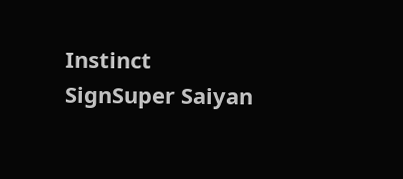Instinct SignSuper Saiyan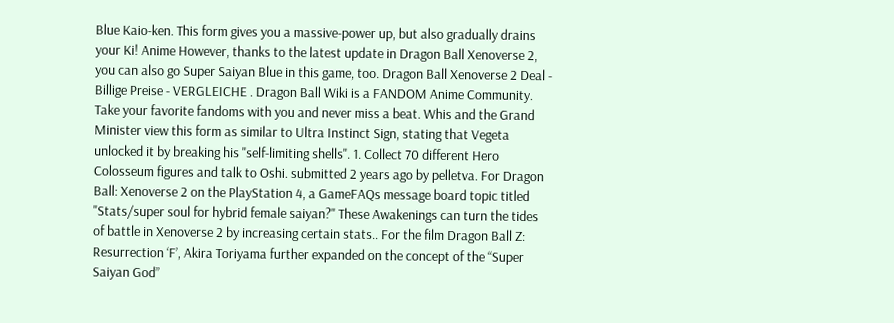Blue Kaio-ken. This form gives you a massive-power up, but also gradually drains your Ki! Anime However, thanks to the latest update in Dragon Ball Xenoverse 2, you can also go Super Saiyan Blue in this game, too. Dragon Ball Xenoverse 2 Deal - Billige Preise - VERGLEICHE . Dragon Ball Wiki is a FANDOM Anime Community. Take your favorite fandoms with you and never miss a beat. Whis and the Grand Minister view this form as similar to Ultra Instinct Sign, stating that Vegeta unlocked it by breaking his "self-limiting shells". 1. Collect 70 different Hero Colosseum figures and talk to Oshi. submitted 2 years ago by pelletva. For Dragon Ball: Xenoverse 2 on the PlayStation 4, a GameFAQs message board topic titled "Stats/super soul for hybrid female saiyan?" These Awakenings can turn the tides of battle in Xenoverse 2 by increasing certain stats.. For the film Dragon Ball Z: Resurrection ‘F’, Akira Toriyama further expanded on the concept of the “Super Saiyan God”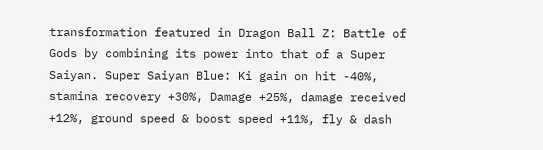transformation featured in Dragon Ball Z: Battle of Gods by combining its power into that of a Super Saiyan. Super Saiyan Blue: Ki gain on hit -40%, stamina recovery +30%, Damage +25%, damage received +12%, ground speed & boost speed +11%, fly & dash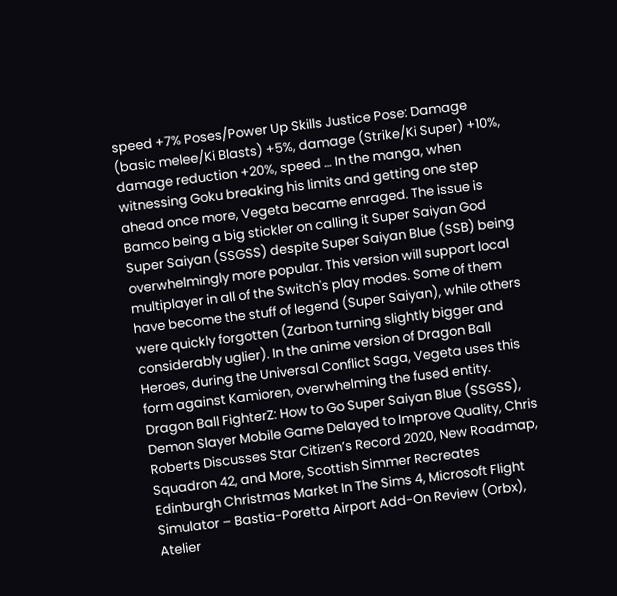speed +7% Poses/Power Up Skills Justice Pose: Damage (basic melee/Ki Blasts) +5%, damage (Strike/Ki Super) +10%, damage reduction +20%, speed … In the manga, when witnessing Goku breaking his limits and getting one step ahead once more, Vegeta became enraged. The issue is Bamco being a big stickler on calling it Super Saiyan God Super Saiyan (SSGSS) despite Super Saiyan Blue (SSB) being overwhelmingly more popular. This version will support local multiplayer in all of the Switch's play modes. Some of them have become the stuff of legend (Super Saiyan), while others were quickly forgotten (Zarbon turning slightly bigger and considerably uglier). In the anime version of Dragon Ball Heroes, during the Universal Conflict Saga, Vegeta uses this form against Kamioren, overwhelming the fused entity. Dragon Ball FighterZ: How to Go Super Saiyan Blue (SSGSS), Demon Slayer Mobile Game Delayed to Improve Quality, Chris Roberts Discusses Star Citizen’s Record 2020, New Roadmap, Squadron 42, and More, Scottish Simmer Recreates Edinburgh Christmas Market In The Sims 4, Microsoft Flight Simulator – Bastia-Poretta Airport Add-On Review (Orbx), Atelier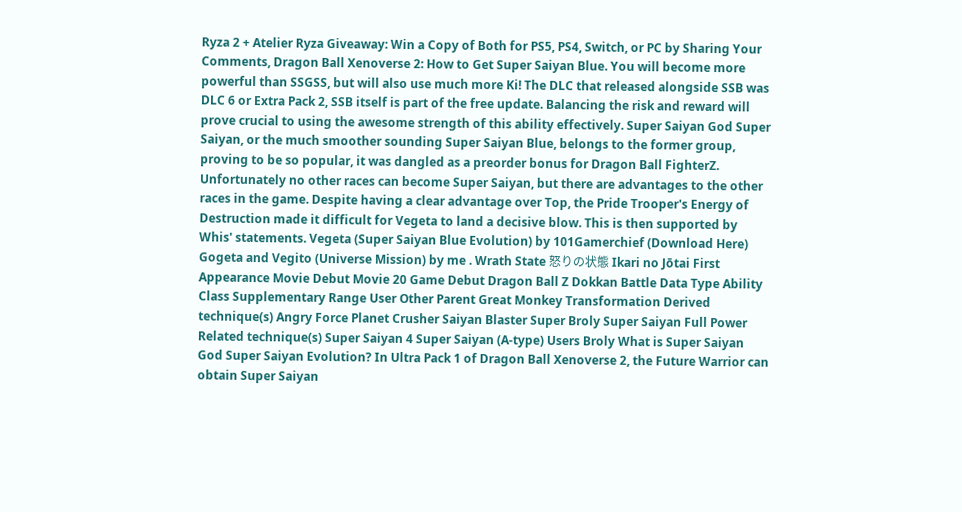Ryza 2 + Atelier Ryza Giveaway: Win a Copy of Both for PS5, PS4, Switch, or PC by Sharing Your Comments, Dragon Ball Xenoverse 2: How to Get Super Saiyan Blue. You will become more powerful than SSGSS, but will also use much more Ki! The DLC that released alongside SSB was DLC 6 or Extra Pack 2, SSB itself is part of the free update. Balancing the risk and reward will prove crucial to using the awesome strength of this ability effectively. Super Saiyan God Super Saiyan, or the much smoother sounding Super Saiyan Blue, belongs to the former group, proving to be so popular, it was dangled as a preorder bonus for Dragon Ball FighterZ. Unfortunately no other races can become Super Saiyan, but there are advantages to the other races in the game. Despite having a clear advantage over Top, the Pride Trooper's Energy of Destruction made it difficult for Vegeta to land a decisive blow. This is then supported by Whis' statements. Vegeta (Super Saiyan Blue Evolution) by 101Gamerchief (Download Here) Gogeta and Vegito (Universe Mission) by me . Wrath State 怒りの状態 Ikari no Jōtai First Appearance Movie Debut Movie 20 Game Debut Dragon Ball Z Dokkan Battle Data Type Ability Class Supplementary Range User Other Parent Great Monkey Transformation Derived technique(s) Angry Force Planet Crusher Saiyan Blaster Super Broly Super Saiyan Full Power Related technique(s) Super Saiyan 4 Super Saiyan (A-type) Users Broly What is Super Saiyan God Super Saiyan Evolution? In Ultra Pack 1 of Dragon Ball Xenoverse 2, the Future Warrior can obtain Super Saiyan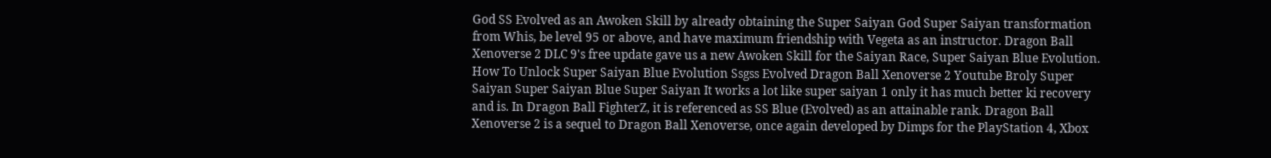God SS Evolved as an Awoken Skill by already obtaining the Super Saiyan God Super Saiyan transformation from Whis, be level 95 or above, and have maximum friendship with Vegeta as an instructor. Dragon Ball Xenoverse 2 DLC 9's free update gave us a new Awoken Skill for the Saiyan Race, Super Saiyan Blue Evolution. How To Unlock Super Saiyan Blue Evolution Ssgss Evolved Dragon Ball Xenoverse 2 Youtube Broly Super Saiyan Super Saiyan Blue Super Saiyan It works a lot like super saiyan 1 only it has much better ki recovery and is. In Dragon Ball FighterZ, it is referenced as SS Blue (Evolved) as an attainable rank. Dragon Ball Xenoverse 2 is a sequel to Dragon Ball Xenoverse, once again developed by Dimps for the PlayStation 4, Xbox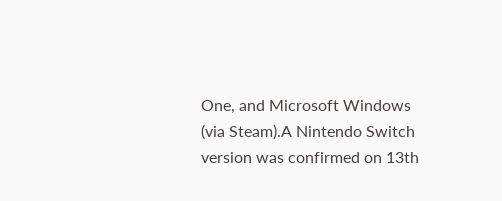One, and Microsoft Windows (via Steam).A Nintendo Switch version was confirmed on 13th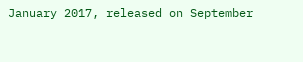January 2017, released on September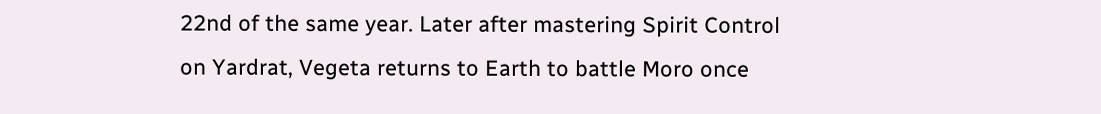22nd of the same year. Later after mastering Spirit Control on Yardrat, Vegeta returns to Earth to battle Moro once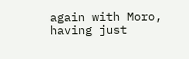again with Moro, having just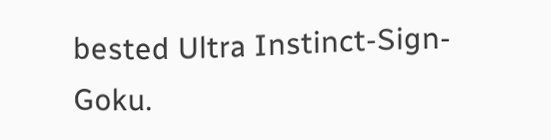bested Ultra Instinct-Sign-Goku.